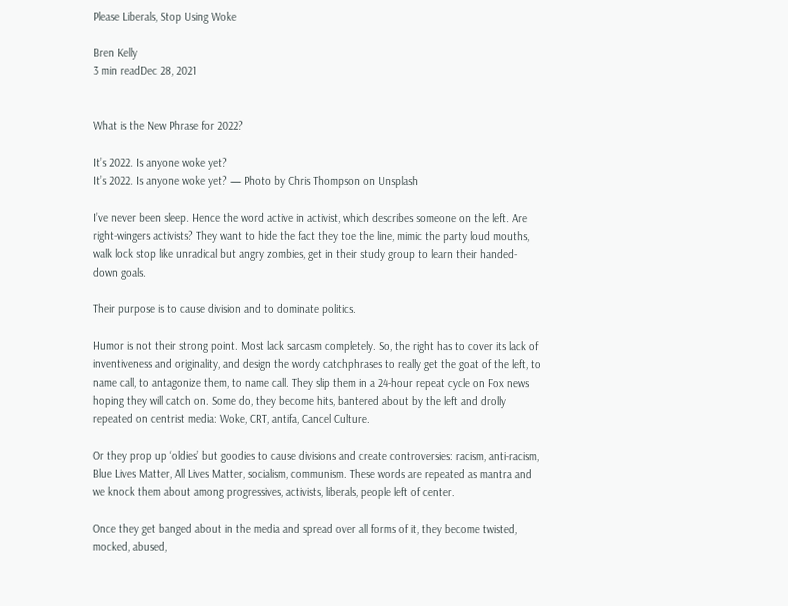Please Liberals, Stop Using Woke

Bren Kelly
3 min readDec 28, 2021


What is the New Phrase for 2022?

It’s 2022. Is anyone woke yet?
It’s 2022. Is anyone woke yet? — Photo by Chris Thompson on Unsplash

I’ve never been sleep. Hence the word active in activist, which describes someone on the left. Are right-wingers activists? They want to hide the fact they toe the line, mimic the party loud mouths, walk lock stop like unradical but angry zombies, get in their study group to learn their handed-down goals.

Their purpose is to cause division and to dominate politics.

Humor is not their strong point. Most lack sarcasm completely. So, the right has to cover its lack of inventiveness and originality, and design the wordy catchphrases to really get the goat of the left, to name call, to antagonize them, to name call. They slip them in a 24-hour repeat cycle on Fox news hoping they will catch on. Some do, they become hits, bantered about by the left and drolly repeated on centrist media: Woke, CRT, antifa, Cancel Culture.

Or they prop up ‘oldies’ but goodies to cause divisions and create controversies: racism, anti-racism, Blue Lives Matter, All Lives Matter, socialism, communism. These words are repeated as mantra and we knock them about among progressives, activists, liberals, people left of center.

Once they get banged about in the media and spread over all forms of it, they become twisted, mocked, abused,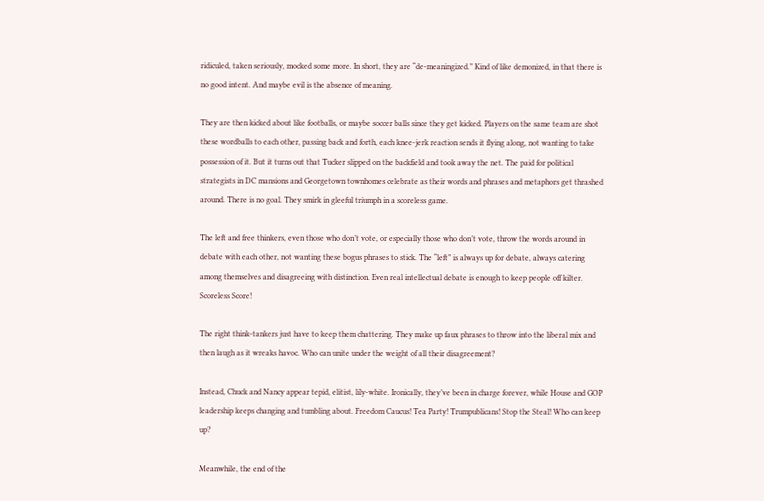ridiculed, taken seriously, mocked some more. In short, they are “de-meaningized.” Kind of like demonized, in that there is no good intent. And maybe evil is the absence of meaning.

They are then kicked about like footballs, or maybe soccer balls since they get kicked. Players on the same team are shot these wordballs to each other, passing back and forth, each knee-jerk reaction sends it flying along, not wanting to take possession of it. But it turns out that Tucker slipped on the backfield and took away the net. The paid for political strategists in DC mansions and Georgetown townhomes celebrate as their words and phrases and metaphors get thrashed around. There is no goal. They smirk in gleeful triumph in a scoreless game.

The left and free thinkers, even those who don’t vote, or especially those who don’t vote, throw the words around in debate with each other, not wanting these bogus phrases to stick. The “left” is always up for debate, always catering among themselves and disagreeing with distinction. Even real intellectual debate is enough to keep people off kilter. Scoreless Score!

The right think-tankers just have to keep them chattering. They make up faux phrases to throw into the liberal mix and then laugh as it wreaks havoc. Who can unite under the weight of all their disagreement?

Instead, Chuck and Nancy appear tepid, elitist, lily-white. Ironically, they’ve been in charge forever, while House and GOP leadership keeps changing and tumbling about. Freedom Caucus! Tea Party! Trumpublicans! Stop the Steal! Who can keep up?

Meanwhile, the end of the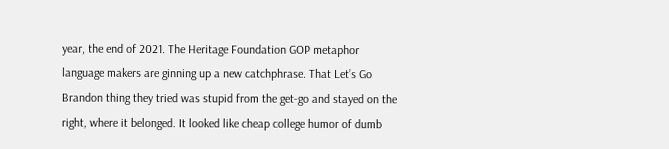year, the end of 2021. The Heritage Foundation GOP metaphor language makers are ginning up a new catchphrase. That Let’s Go Brandon thing they tried was stupid from the get-go and stayed on the right, where it belonged. It looked like cheap college humor of dumb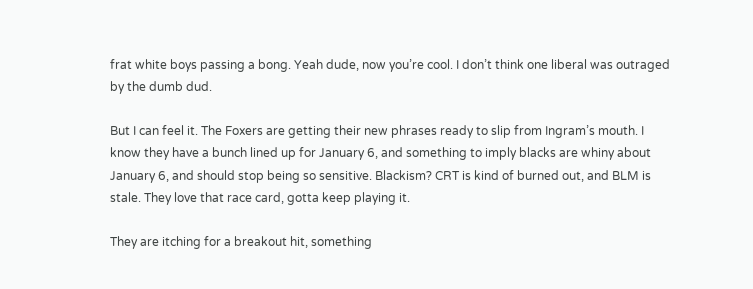frat white boys passing a bong. Yeah dude, now you’re cool. I don’t think one liberal was outraged by the dumb dud.

But I can feel it. The Foxers are getting their new phrases ready to slip from Ingram’s mouth. I know they have a bunch lined up for January 6, and something to imply blacks are whiny about January 6, and should stop being so sensitive. Blackism? CRT is kind of burned out, and BLM is stale. They love that race card, gotta keep playing it.

They are itching for a breakout hit, something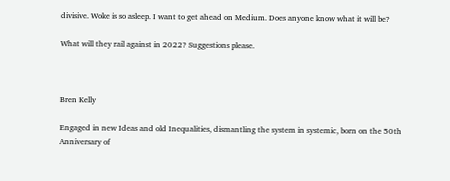divisive. Woke is so asleep. I want to get ahead on Medium. Does anyone know what it will be?

What will they rail against in 2022? Suggestions please.



Bren Kelly

Engaged in new Ideas and old Inequalities, dismantling the system in systemic, born on the 50th Anniversary of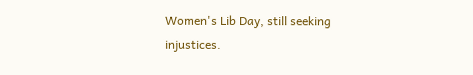Women's Lib Day, still seeking injustices.